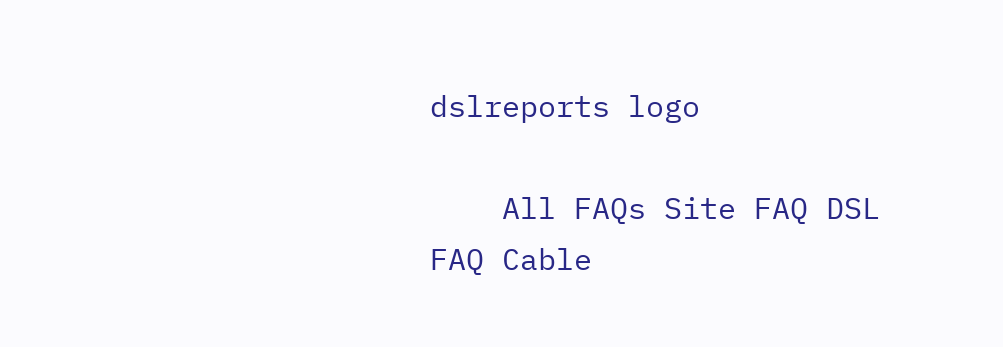dslreports logo

    All FAQs Site FAQ DSL FAQ Cable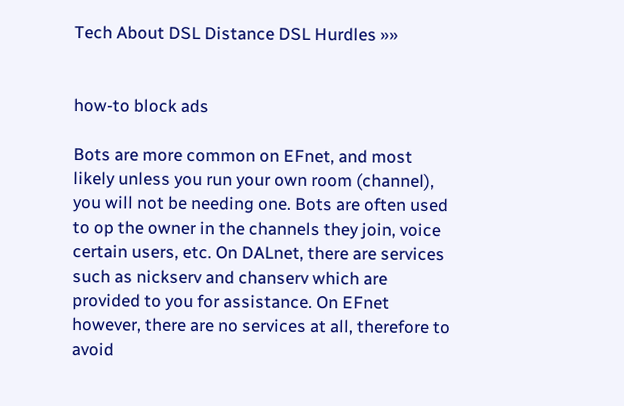Tech About DSL Distance DSL Hurdles »»


how-to block ads

Bots are more common on EFnet, and most likely unless you run your own room (channel), you will not be needing one. Bots are often used to op the owner in the channels they join, voice certain users, etc. On DALnet, there are services such as nickserv and chanserv which are provided to you for assistance. On EFnet however, there are no services at all, therefore to avoid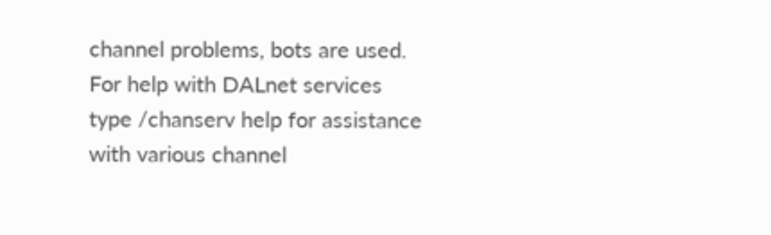channel problems, bots are used. For help with DALnet services type /chanserv help for assistance with various channel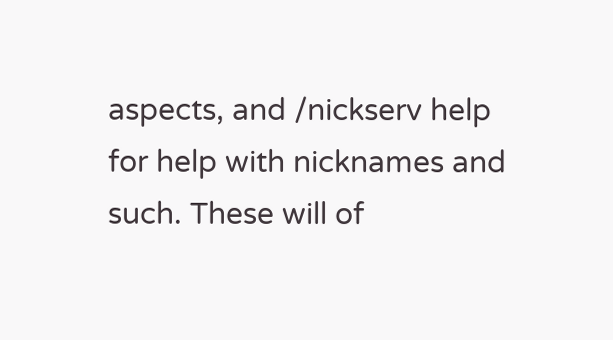aspects, and /nickserv help for help with nicknames and such. These will of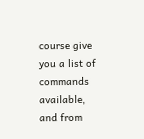course give you a list of commands available, and from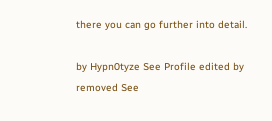there you can go further into detail.

by Hypn0tyze See Profile edited by removed See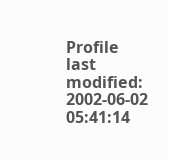Profile
last modified: 2002-06-02 05:41:14